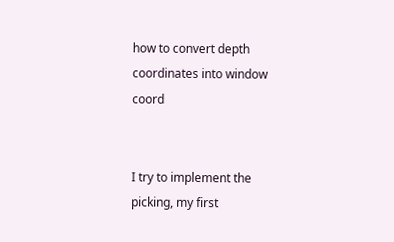how to convert depth coordinates into window coord


I try to implement the picking, my first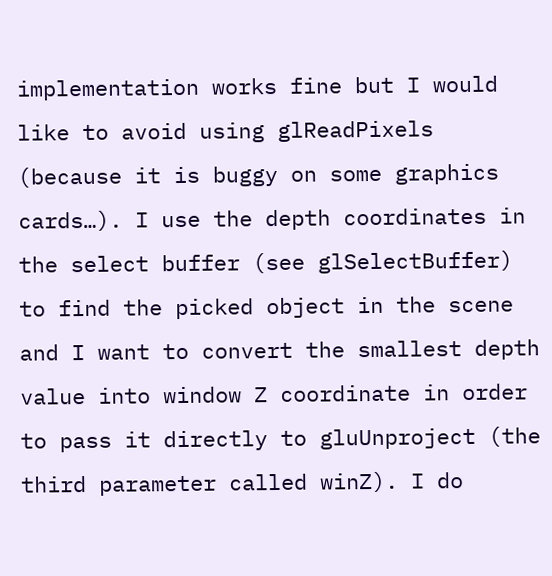implementation works fine but I would like to avoid using glReadPixels (because it is buggy on some graphics cards…). I use the depth coordinates in the select buffer (see glSelectBuffer) to find the picked object in the scene and I want to convert the smallest depth value into window Z coordinate in order to pass it directly to gluUnproject (the third parameter called winZ). I do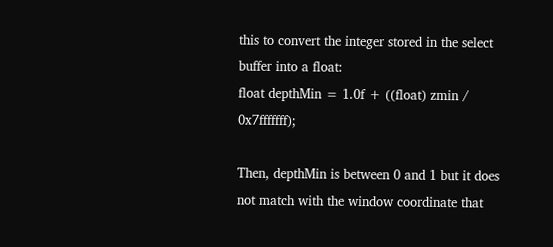this to convert the integer stored in the select buffer into a float:
float depthMin = 1.0f + ((float) zmin / 0x7fffffff);

Then, depthMin is between 0 and 1 but it does not match with the window coordinate that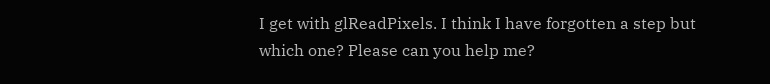I get with glReadPixels. I think I have forgotten a step but which one? Please can you help me?